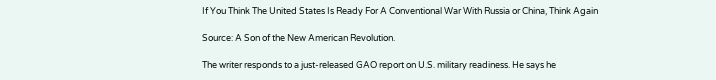If You Think The United States Is Ready For A Conventional War With Russia or China, Think Again

Source: A Son of the New American Revolution.

The writer responds to a just-released GAO report on U.S. military readiness. He says he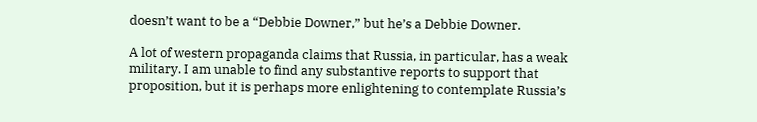doesn’t want to be a “Debbie Downer,” but he’s a Debbie Downer.

A lot of western propaganda claims that Russia, in particular, has a weak military. I am unable to find any substantive reports to support that proposition, but it is perhaps more enlightening to contemplate Russia’s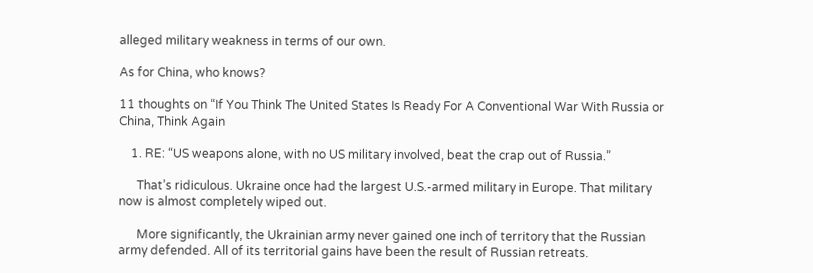alleged military weakness in terms of our own.

As for China, who knows?

11 thoughts on “If You Think The United States Is Ready For A Conventional War With Russia or China, Think Again

    1. RE: “US weapons alone, with no US military involved, beat the crap out of Russia.”

      That’s ridiculous. Ukraine once had the largest U.S.-armed military in Europe. That military now is almost completely wiped out.

      More significantly, the Ukrainian army never gained one inch of territory that the Russian army defended. All of its territorial gains have been the result of Russian retreats.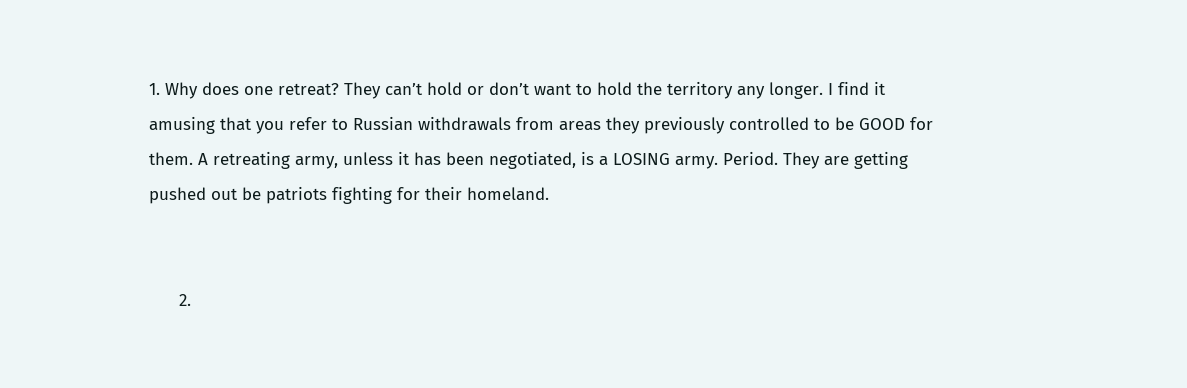1. Why does one retreat? They can’t hold or don’t want to hold the territory any longer. I find it amusing that you refer to Russian withdrawals from areas they previously controlled to be GOOD for them. A retreating army, unless it has been negotiated, is a LOSING army. Period. They are getting pushed out be patriots fighting for their homeland.


      2.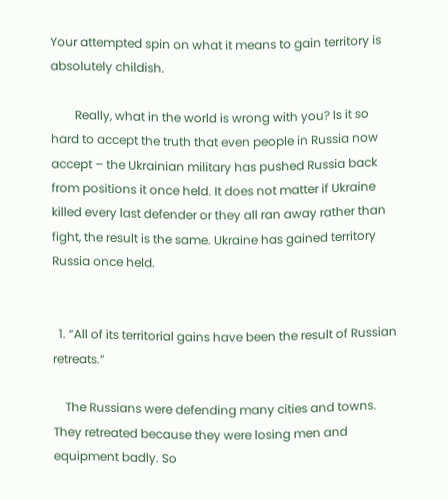Your attempted spin on what it means to gain territory is absolutely childish.

        Really, what in the world is wrong with you? Is it so hard to accept the truth that even people in Russia now accept – the Ukrainian military has pushed Russia back from positions it once held. It does not matter if Ukraine killed every last defender or they all ran away rather than fight, the result is the same. Ukraine has gained territory Russia once held.


  1. “All of its territorial gains have been the result of Russian retreats.”

    The Russians were defending many cities and towns. They retreated because they were losing men and equipment badly. So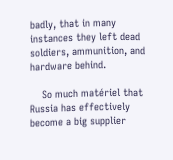badly, that in many instances they left dead soldiers, ammunition, and hardware behind.

    So much matériel that Russia has effectively become a big supplier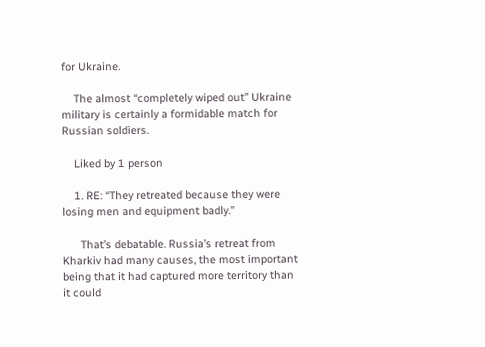for Ukraine.

    The almost “completely wiped out” Ukraine military is certainly a formidable match for Russian soldiers.

    Liked by 1 person

    1. RE: “They retreated because they were losing men and equipment badly.”

      That’s debatable. Russia’s retreat from Kharkiv had many causes, the most important being that it had captured more territory than it could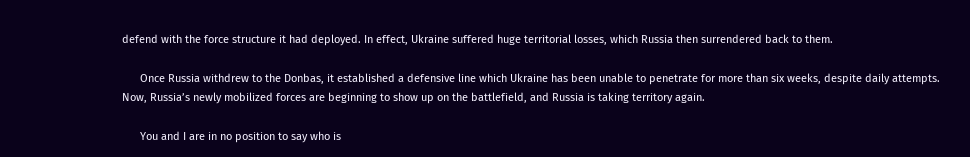defend with the force structure it had deployed. In effect, Ukraine suffered huge territorial losses, which Russia then surrendered back to them.

      Once Russia withdrew to the Donbas, it established a defensive line which Ukraine has been unable to penetrate for more than six weeks, despite daily attempts. Now, Russia’s newly mobilized forces are beginning to show up on the battlefield, and Russia is taking territory again.

      You and I are in no position to say who is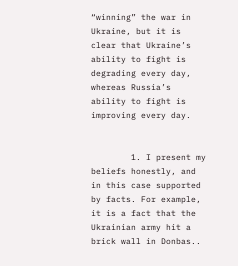“winning” the war in Ukraine, but it is clear that Ukraine’s ability to fight is degrading every day, whereas Russia’s ability to fight is improving every day.


        1. I present my beliefs honestly, and in this case supported by facts. For example, it is a fact that the Ukrainian army hit a brick wall in Donbas..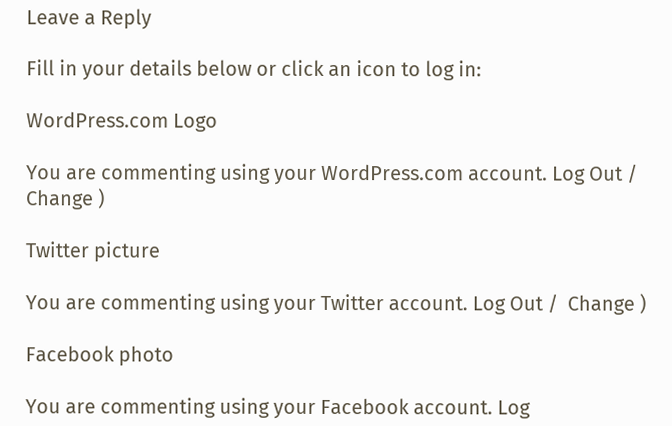Leave a Reply

Fill in your details below or click an icon to log in:

WordPress.com Logo

You are commenting using your WordPress.com account. Log Out /  Change )

Twitter picture

You are commenting using your Twitter account. Log Out /  Change )

Facebook photo

You are commenting using your Facebook account. Log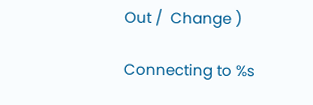Out /  Change )

Connecting to %s